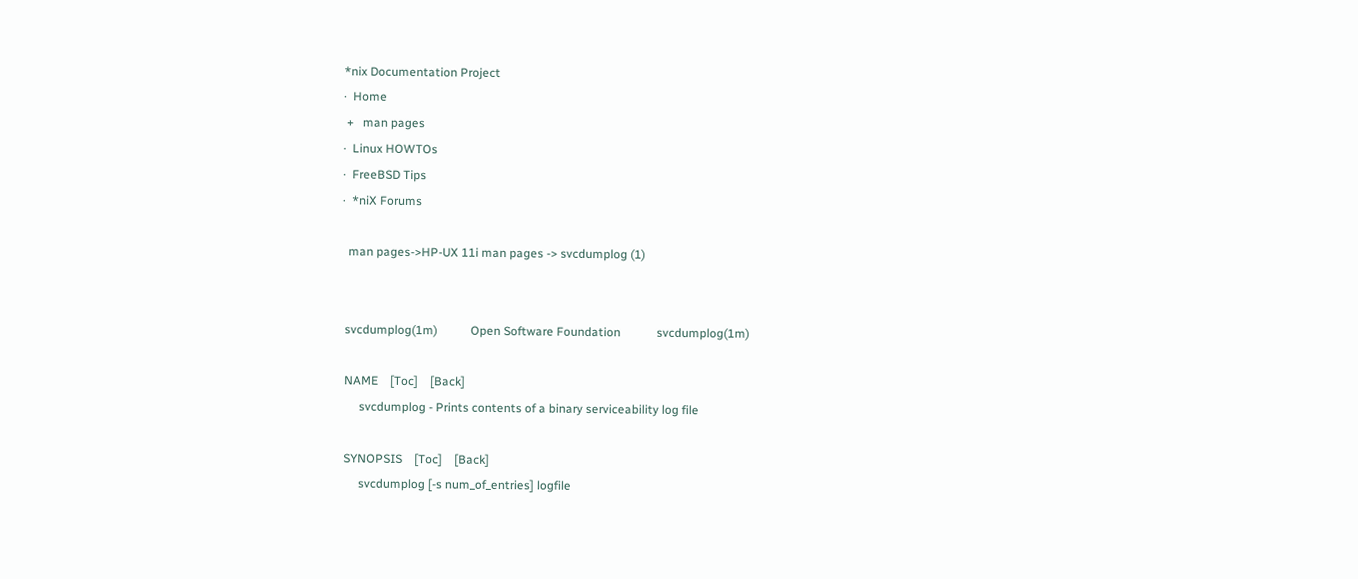*nix Documentation Project
·  Home
 +   man pages
·  Linux HOWTOs
·  FreeBSD Tips
·  *niX Forums

  man pages->HP-UX 11i man pages -> svcdumplog (1)


 svcdumplog(1m)           Open Software Foundation            svcdumplog(1m)

 NAME    [Toc]    [Back]
      svcdumplog - Prints contents of a binary serviceability log file

 SYNOPSIS    [Toc]    [Back]
      svcdumplog [-s num_of_entries] logfile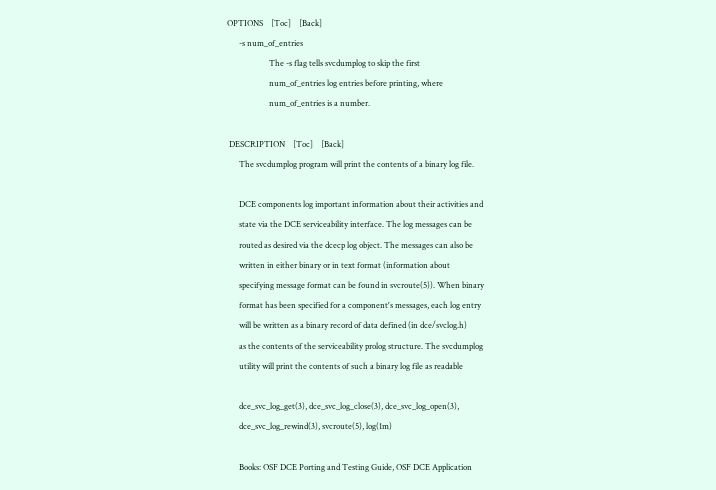OPTIONS    [Toc]    [Back]
      -s num_of_entries
                     The -s flag tells svcdumplog to skip the first
                     num_of_entries log entries before printing, where
                     num_of_entries is a number.

 DESCRIPTION    [Toc]    [Back]
      The svcdumplog program will print the contents of a binary log file.

      DCE components log important information about their activities and
      state via the DCE serviceability interface. The log messages can be
      routed as desired via the dcecp log object. The messages can also be
      written in either binary or in text format (information about
      specifying message format can be found in svcroute(5)). When binary
      format has been specified for a component's messages, each log entry
      will be written as a binary record of data defined (in dce/svclog.h)
      as the contents of the serviceability prolog structure. The svcdumplog
      utility will print the contents of such a binary log file as readable

      dce_svc_log_get(3), dce_svc_log_close(3), dce_svc_log_open(3),
      dce_svc_log_rewind(3), svcroute(5), log(1m)

      Books: OSF DCE Porting and Testing Guide, OSF DCE Application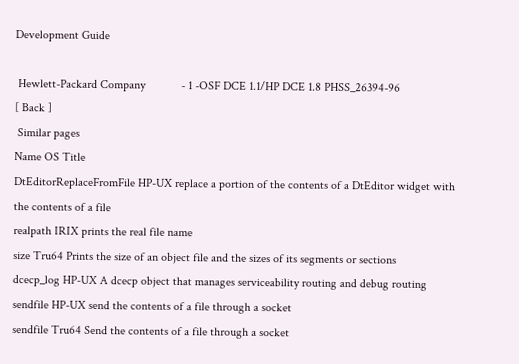Development Guide

 Hewlett-Packard Company            - 1 -OSF DCE 1.1/HP DCE 1.8 PHSS_26394-96
[ Back ]
 Similar pages
Name OS Title
DtEditorReplaceFromFile HP-UX replace a portion of the contents of a DtEditor widget with the contents of a file
realpath IRIX prints the real file name
size Tru64 Prints the size of an object file and the sizes of its segments or sections
dcecp_log HP-UX A dcecp object that manages serviceability routing and debug routing
sendfile HP-UX send the contents of a file through a socket
sendfile Tru64 Send the contents of a file through a socket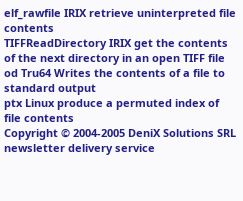elf_rawfile IRIX retrieve uninterpreted file contents
TIFFReadDirectory IRIX get the contents of the next directory in an open TIFF file
od Tru64 Writes the contents of a file to standard output
ptx Linux produce a permuted index of file contents
Copyright © 2004-2005 DeniX Solutions SRL
newsletter delivery service